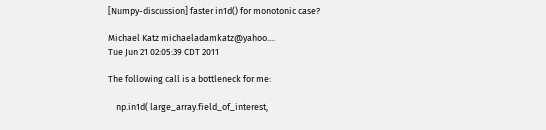[Numpy-discussion] faster in1d() for monotonic case?

Michael Katz michaeladamkatz@yahoo....
Tue Jun 21 02:05:39 CDT 2011

The following call is a bottleneck for me:

    np.in1d( large_array.field_of_interest,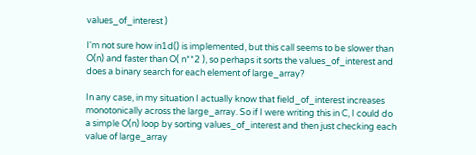values_of_interest )

I'm not sure how in1d() is implemented, but this call seems to be slower than
O(n) and faster than O( n**2 ), so perhaps it sorts the values_of_interest and
does a binary search for each element of large_array?

In any case, in my situation I actually know that field_of_interest increases
monotonically across the large_array. So if I were writing this in C, I could do
a simple O(n) loop by sorting values_of_interest and then just checking each
value of large_array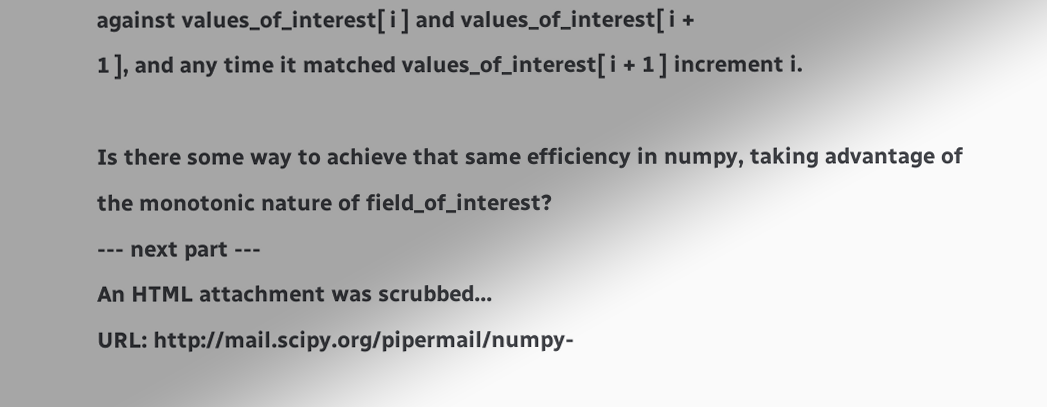against values_of_interest[ i ] and values_of_interest[ i +
1 ], and any time it matched values_of_interest[ i + 1 ] increment i.

Is there some way to achieve that same efficiency in numpy, taking advantage of
the monotonic nature of field_of_interest?
--- next part ---
An HTML attachment was scrubbed...
URL: http://mail.scipy.org/pipermail/numpy-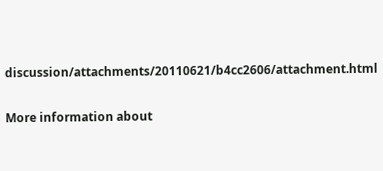discussion/attachments/20110621/b4cc2606/attachment.html

More information about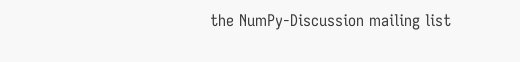the NumPy-Discussion mailing list